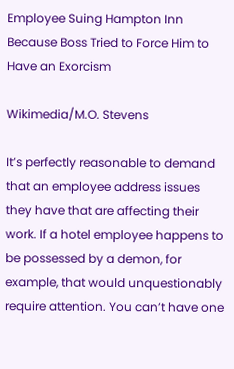Employee Suing Hampton Inn Because Boss Tried to Force Him to Have an Exorcism

Wikimedia/M.O. Stevens

It’s perfectly reasonable to demand that an employee address issues they have that are affecting their work. If a hotel employee happens to be possessed by a demon, for example, that would unquestionably require attention. You can’t have one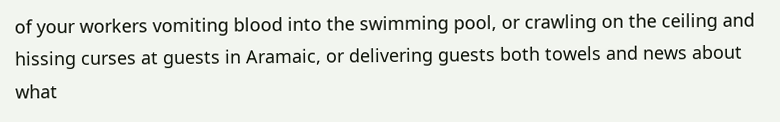of your workers vomiting blood into the swimming pool, or crawling on the ceiling and hissing curses at guests in Aramaic, or delivering guests both towels and news about what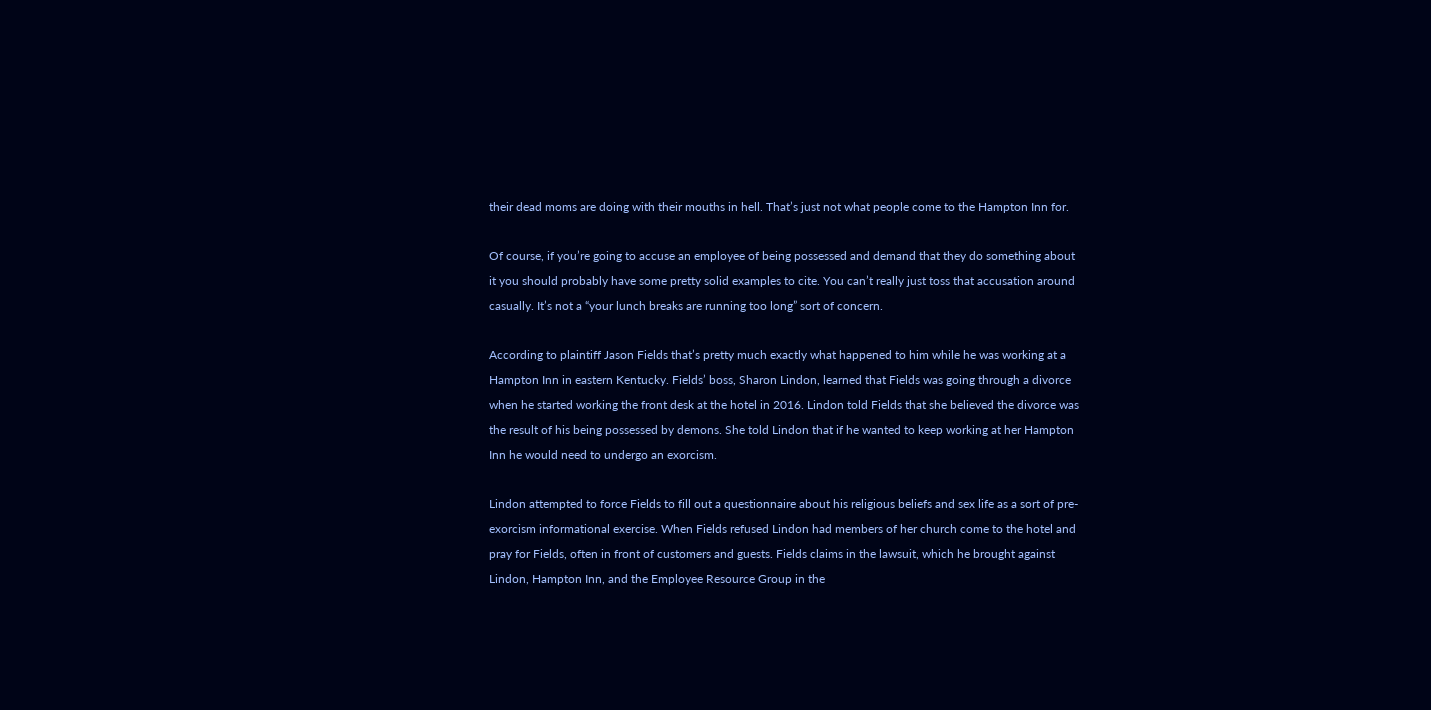their dead moms are doing with their mouths in hell. That’s just not what people come to the Hampton Inn for.

Of course, if you’re going to accuse an employee of being possessed and demand that they do something about it you should probably have some pretty solid examples to cite. You can’t really just toss that accusation around casually. It’s not a “your lunch breaks are running too long” sort of concern.

According to plaintiff Jason Fields that’s pretty much exactly what happened to him while he was working at a Hampton Inn in eastern Kentucky. Fields’ boss, Sharon Lindon, learned that Fields was going through a divorce when he started working the front desk at the hotel in 2016. Lindon told Fields that she believed the divorce was the result of his being possessed by demons. She told Lindon that if he wanted to keep working at her Hampton Inn he would need to undergo an exorcism.

Lindon attempted to force Fields to fill out a questionnaire about his religious beliefs and sex life as a sort of pre-exorcism informational exercise. When Fields refused Lindon had members of her church come to the hotel and pray for Fields, often in front of customers and guests. Fields claims in the lawsuit, which he brought against Lindon, Hampton Inn, and the Employee Resource Group in the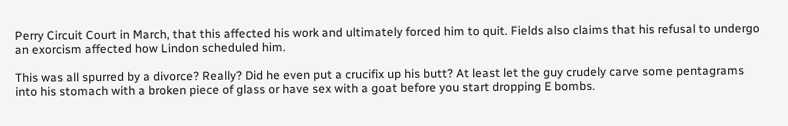Perry Circuit Court in March, that this affected his work and ultimately forced him to quit. Fields also claims that his refusal to undergo an exorcism affected how Lindon scheduled him.

This was all spurred by a divorce? Really? Did he even put a crucifix up his butt? At least let the guy crudely carve some pentagrams into his stomach with a broken piece of glass or have sex with a goat before you start dropping E bombs.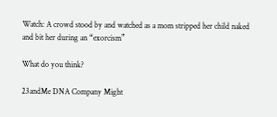Watch: A crowd stood by and watched as a mom stripped her child naked and bit her during an “exorcism”

What do you think?

23andMe DNA Company Might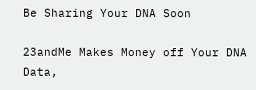Be Sharing Your DNA Soon

23andMe Makes Money off Your DNA Data,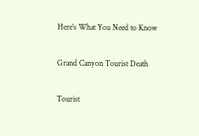Here’s What You Need to Know

Grand Canyon Tourist Death

Tourist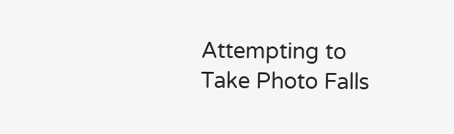Attempting to Take Photo Falls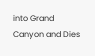into Grand Canyon and Dies